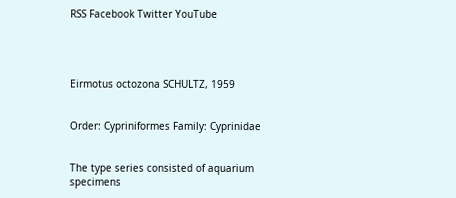RSS Facebook Twitter YouTube




Eirmotus octozona SCHULTZ, 1959


Order: Cypriniformes Family: Cyprinidae


The type series consisted of aquarium specimens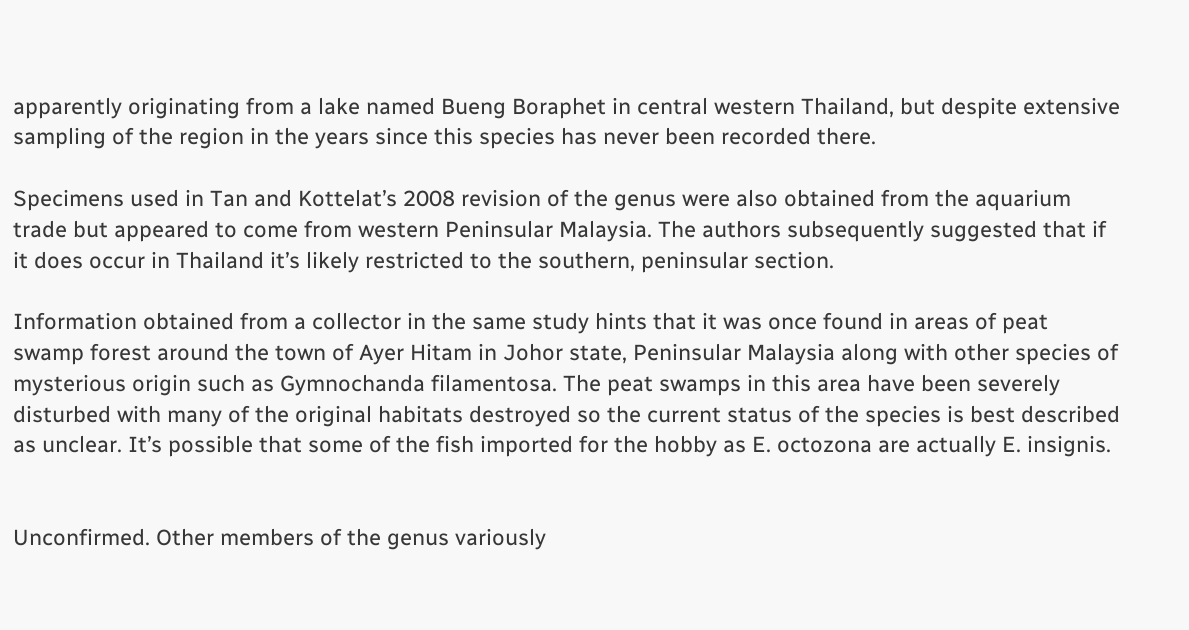apparently originating from a lake named Bueng Boraphet in central western Thailand, but despite extensive sampling of the region in the years since this species has never been recorded there.

Specimens used in Tan and Kottelat’s 2008 revision of the genus were also obtained from the aquarium trade but appeared to come from western Peninsular Malaysia. The authors subsequently suggested that if it does occur in Thailand it’s likely restricted to the southern, peninsular section.

Information obtained from a collector in the same study hints that it was once found in areas of peat swamp forest around the town of Ayer Hitam in Johor state, Peninsular Malaysia along with other species of mysterious origin such as Gymnochanda filamentosa. The peat swamps in this area have been severely disturbed with many of the original habitats destroyed so the current status of the species is best described as unclear. It’s possible that some of the fish imported for the hobby as E. octozona are actually E. insignis.


Unconfirmed. Other members of the genus variously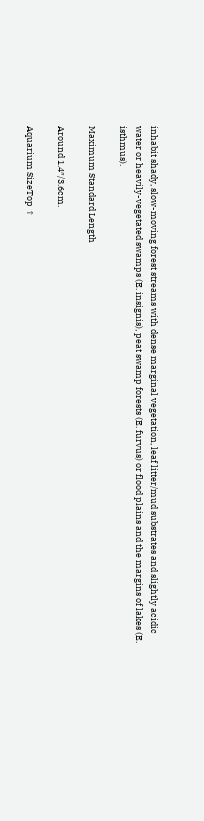inhabit shady, slow-moving forest streams with dense marginal vegetation, leaf litter/mud substrates and slightly acidic water or heavily-vegetated swamps (E. insignis), peat swamp forests (E. furvus) or flood plains and the margins of lakes (E. isthmus).

Maximum Standard Length

Around 1.4″/3.6cm.

Aquarium SizeTop ↑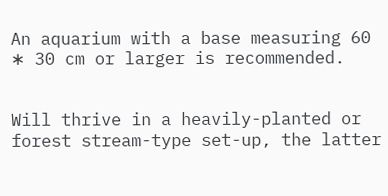An aquarium with a base measuring 60 ∗ 30 cm or larger is recommended.


Will thrive in a heavily-planted or forest stream-type set-up, the latter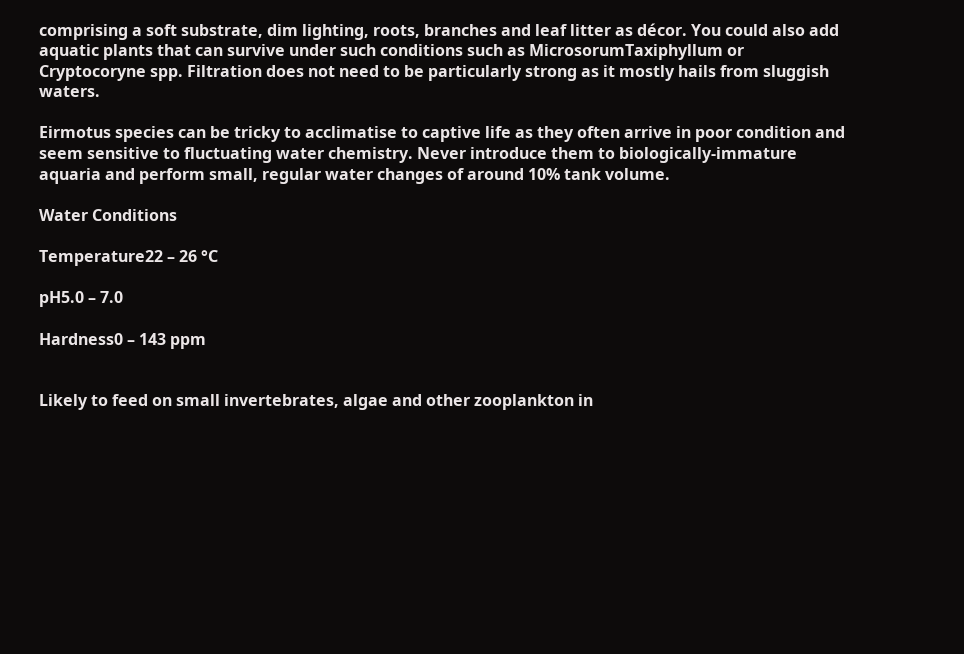comprising a soft substrate, dim lighting, roots, branches and leaf litter as décor. You could also add aquatic plants that can survive under such conditions such as MicrosorumTaxiphyllum or Cryptocoryne spp. Filtration does not need to be particularly strong as it mostly hails from sluggish waters.

Eirmotus species can be tricky to acclimatise to captive life as they often arrive in poor condition and seem sensitive to fluctuating water chemistry. Never introduce them to biologically-immature aquaria and perform small, regular water changes of around 10% tank volume.

Water Conditions

Temperature22 – 26 °C

pH5.0 – 7.0

Hardness0 – 143 ppm


Likely to feed on small invertebrates, algae and other zooplankton in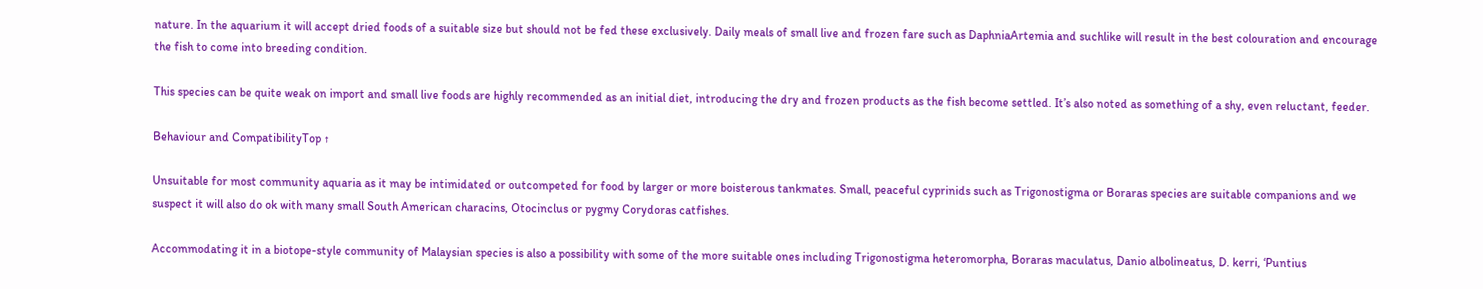nature. In the aquarium it will accept dried foods of a suitable size but should not be fed these exclusively. Daily meals of small live and frozen fare such as DaphniaArtemia and suchlike will result in the best colouration and encourage the fish to come into breeding condition.

This species can be quite weak on import and small live foods are highly recommended as an initial diet, introducing the dry and frozen products as the fish become settled. It’s also noted as something of a shy, even reluctant, feeder.

Behaviour and CompatibilityTop ↑

Unsuitable for most community aquaria as it may be intimidated or outcompeted for food by larger or more boisterous tankmates. Small, peaceful cyprinids such as Trigonostigma or Boraras species are suitable companions and we suspect it will also do ok with many small South American characins, Otocinclus or pygmy Corydoras catfishes.

Accommodating it in a biotope-style community of Malaysian species is also a possibility with some of the more suitable ones including Trigonostigma heteromorpha, Boraras maculatus, Danio albolineatus, D. kerri, ‘Puntius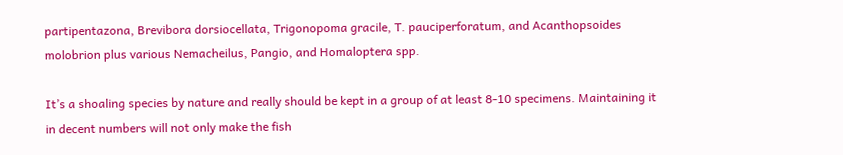partipentazona, Brevibora dorsiocellata, Trigonopoma gracile, T. pauciperforatum, and Acanthopsoides molobrion plus various Nemacheilus, Pangio, and Homaloptera spp.

It’s a shoaling species by nature and really should be kept in a group of at least 8-10 specimens. Maintaining it in decent numbers will not only make the fish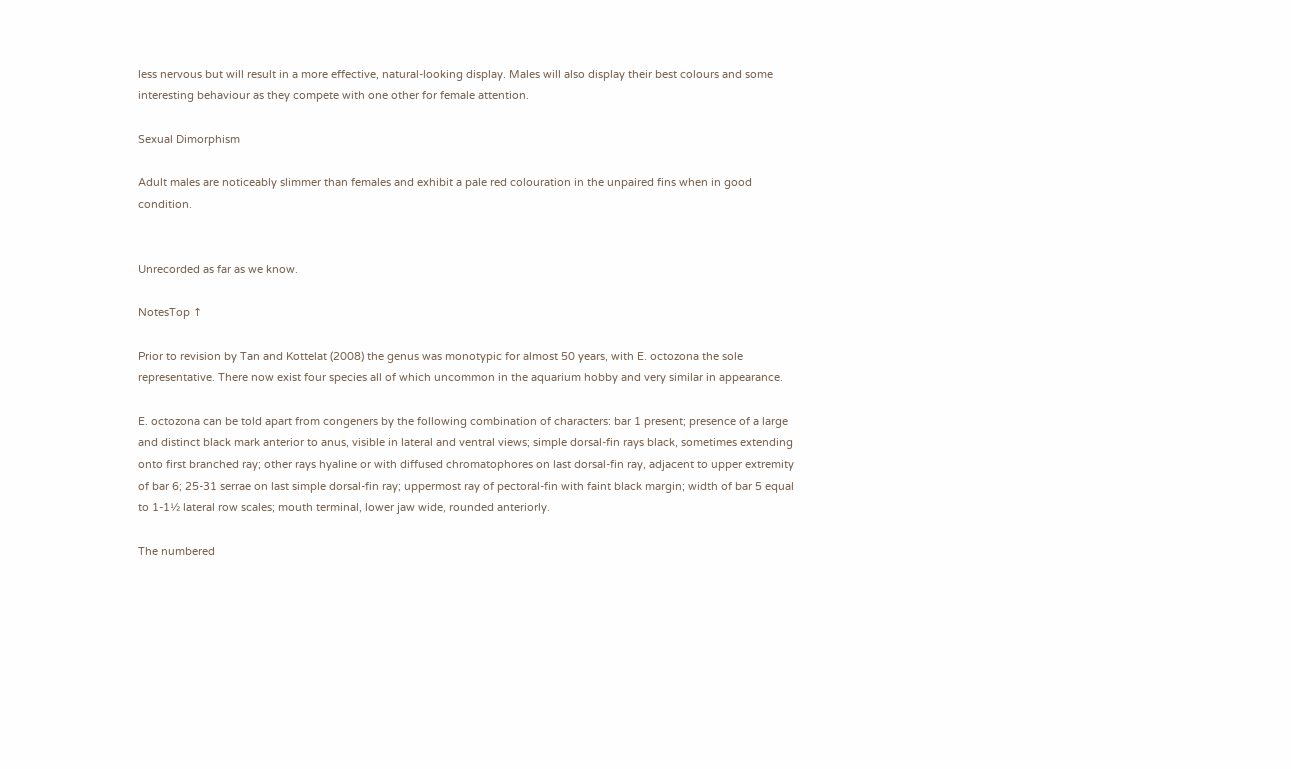less nervous but will result in a more effective, natural-looking display. Males will also display their best colours and some interesting behaviour as they compete with one other for female attention.

Sexual Dimorphism

Adult males are noticeably slimmer than females and exhibit a pale red colouration in the unpaired fins when in good condition.


Unrecorded as far as we know.

NotesTop ↑

Prior to revision by Tan and Kottelat (2008) the genus was monotypic for almost 50 years, with E. octozona the sole representative. There now exist four species all of which uncommon in the aquarium hobby and very similar in appearance.

E. octozona can be told apart from congeners by the following combination of characters: bar 1 present; presence of a large and distinct black mark anterior to anus, visible in lateral and ventral views; simple dorsal-fin rays black, sometimes extending onto first branched ray; other rays hyaline or with diffused chromatophores on last dorsal-fin ray, adjacent to upper extremity of bar 6; 25-31 serrae on last simple dorsal-fin ray; uppermost ray of pectoral-fin with faint black margin; width of bar 5 equal to 1-1½ lateral row scales; mouth terminal, lower jaw wide, rounded anteriorly.

The numbered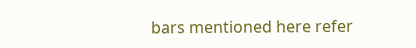bars mentioned here refer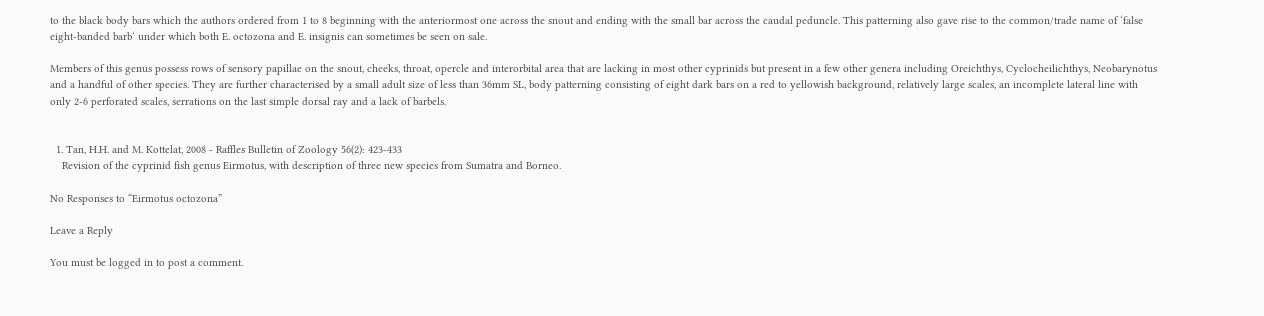to the black body bars which the authors ordered from 1 to 8 beginning with the anteriormost one across the snout and ending with the small bar across the caudal peduncle. This patterning also gave rise to the common/trade name of ‘false eight-banded barb‘ under which both E. octozona and E. insignis can sometimes be seen on sale.

Members of this genus possess rows of sensory papillae on the snout, cheeks, throat, opercle and interorbital area that are lacking in most other cyprinids but present in a few other genera including Oreichthys, Cyclocheilichthys, Neobarynotus and a handful of other species. They are further characterised by a small adult size of less than 36mm SL, body patterning consisting of eight dark bars on a red to yellowish background, relatively large scales, an incomplete lateral line with only 2-6 perforated scales, serrations on the last simple dorsal ray and a lack of barbels.


  1. Tan, H.H. and M. Kottelat, 2008 - Raffles Bulletin of Zoology 56(2): 423-433
    Revision of the cyprinid fish genus Eirmotus, with description of three new species from Sumatra and Borneo.

No Responses to “Eirmotus octozona”

Leave a Reply

You must be logged in to post a comment.